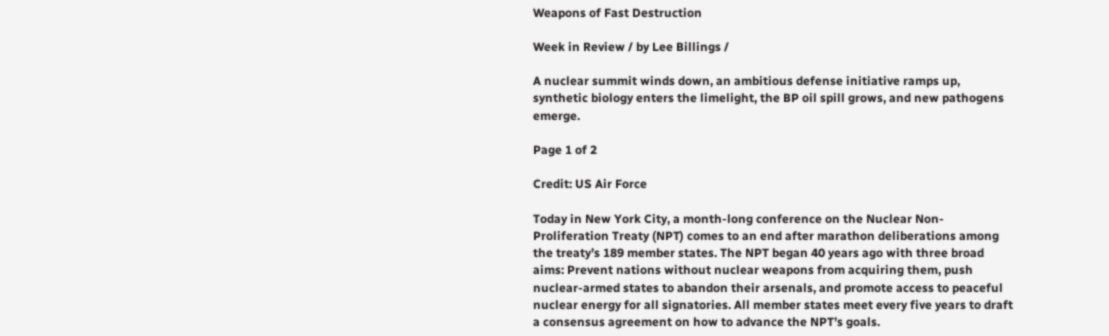Weapons of Fast Destruction

Week in Review / by Lee Billings /

A nuclear summit winds down, an ambitious defense initiative ramps up, synthetic biology enters the limelight, the BP oil spill grows, and new pathogens emerge.

Page 1 of 2

Credit: US Air Force

Today in New York City, a month-long conference on the Nuclear Non-Proliferation Treaty (NPT) comes to an end after marathon deliberations among the treaty’s 189 member states. The NPT began 40 years ago with three broad aims: Prevent nations without nuclear weapons from acquiring them, push nuclear-armed states to abandon their arsenals, and promote access to peaceful nuclear energy for all signatories. All member states meet every five years to draft a consensus agreement on how to advance the NPT’s goals.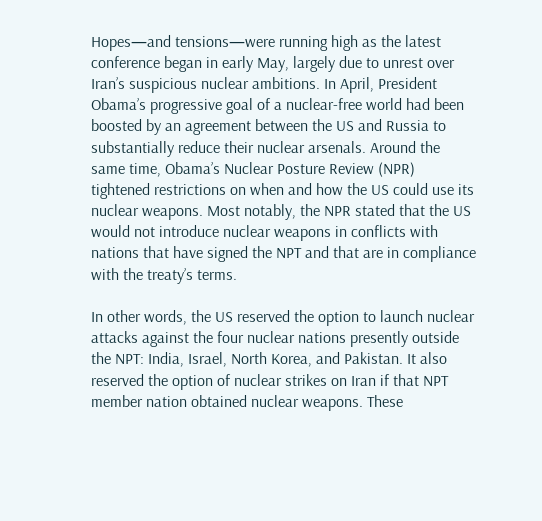Hopes—and tensions—were running high as the latest conference began in early May, largely due to unrest over Iran’s suspicious nuclear ambitions. In April, President Obama’s progressive goal of a nuclear-free world had been boosted by an agreement between the US and Russia to substantially reduce their nuclear arsenals. Around the same time, Obama’s Nuclear Posture Review (NPR) tightened restrictions on when and how the US could use its nuclear weapons. Most notably, the NPR stated that the US would not introduce nuclear weapons in conflicts with nations that have signed the NPT and that are in compliance with the treaty’s terms.

In other words, the US reserved the option to launch nuclear attacks against the four nuclear nations presently outside the NPT: India, Israel, North Korea, and Pakistan. It also reserved the option of nuclear strikes on Iran if that NPT member nation obtained nuclear weapons. These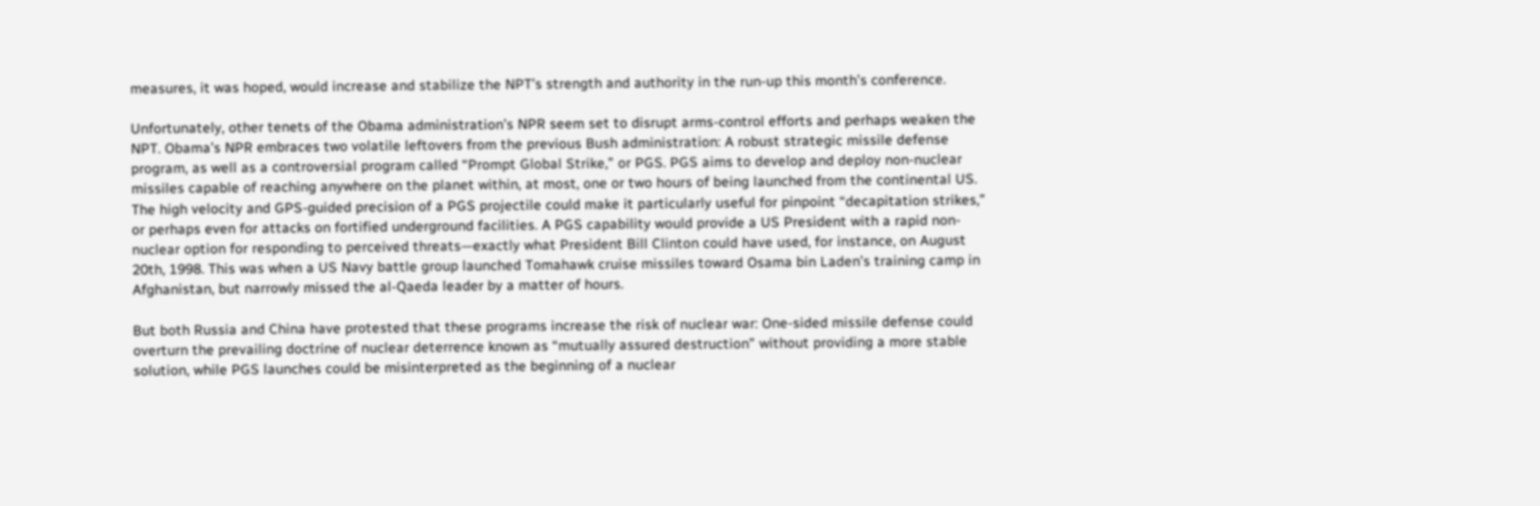measures, it was hoped, would increase and stabilize the NPT’s strength and authority in the run-up this month’s conference.

Unfortunately, other tenets of the Obama administration’s NPR seem set to disrupt arms-control efforts and perhaps weaken the NPT. Obama’s NPR embraces two volatile leftovers from the previous Bush administration: A robust strategic missile defense program, as well as a controversial program called “Prompt Global Strike,” or PGS. PGS aims to develop and deploy non-nuclear missiles capable of reaching anywhere on the planet within, at most, one or two hours of being launched from the continental US. The high velocity and GPS-guided precision of a PGS projectile could make it particularly useful for pinpoint “decapitation strikes,” or perhaps even for attacks on fortified underground facilities. A PGS capability would provide a US President with a rapid non-nuclear option for responding to perceived threats—exactly what President Bill Clinton could have used, for instance, on August 20th, 1998. This was when a US Navy battle group launched Tomahawk cruise missiles toward Osama bin Laden’s training camp in Afghanistan, but narrowly missed the al-Qaeda leader by a matter of hours.

But both Russia and China have protested that these programs increase the risk of nuclear war: One-sided missile defense could overturn the prevailing doctrine of nuclear deterrence known as “mutually assured destruction” without providing a more stable solution, while PGS launches could be misinterpreted as the beginning of a nuclear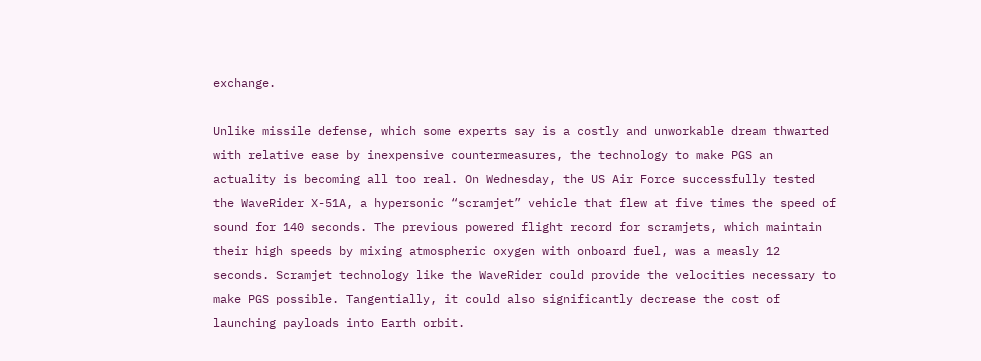exchange.

Unlike missile defense, which some experts say is a costly and unworkable dream thwarted with relative ease by inexpensive countermeasures, the technology to make PGS an actuality is becoming all too real. On Wednesday, the US Air Force successfully tested the WaveRider X-51A, a hypersonic “scramjet” vehicle that flew at five times the speed of sound for 140 seconds. The previous powered flight record for scramjets, which maintain their high speeds by mixing atmospheric oxygen with onboard fuel, was a measly 12 seconds. Scramjet technology like the WaveRider could provide the velocities necessary to make PGS possible. Tangentially, it could also significantly decrease the cost of launching payloads into Earth orbit.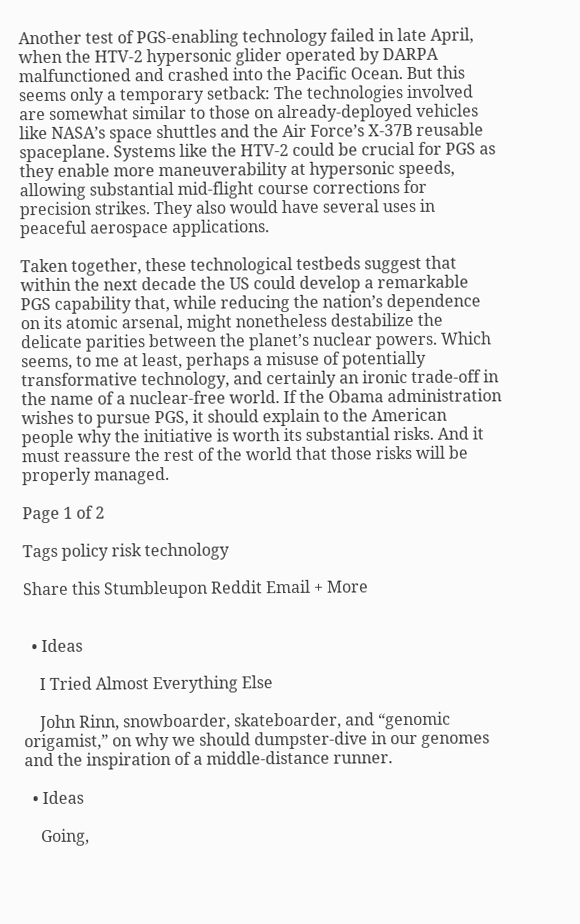Another test of PGS-enabling technology failed in late April, when the HTV-2 hypersonic glider operated by DARPA malfunctioned and crashed into the Pacific Ocean. But this seems only a temporary setback: The technologies involved are somewhat similar to those on already-deployed vehicles like NASA’s space shuttles and the Air Force’s X-37B reusable spaceplane. Systems like the HTV-2 could be crucial for PGS as they enable more maneuverability at hypersonic speeds, allowing substantial mid-flight course corrections for precision strikes. They also would have several uses in peaceful aerospace applications.

Taken together, these technological testbeds suggest that within the next decade the US could develop a remarkable PGS capability that, while reducing the nation’s dependence on its atomic arsenal, might nonetheless destabilize the delicate parities between the planet’s nuclear powers. Which seems, to me at least, perhaps a misuse of potentially transformative technology, and certainly an ironic trade-off in the name of a nuclear-free world. If the Obama administration wishes to pursue PGS, it should explain to the American people why the initiative is worth its substantial risks. And it must reassure the rest of the world that those risks will be properly managed.

Page 1 of 2

Tags policy risk technology

Share this Stumbleupon Reddit Email + More


  • Ideas

    I Tried Almost Everything Else

    John Rinn, snowboarder, skateboarder, and “genomic origamist,” on why we should dumpster-dive in our genomes and the inspiration of a middle-distance runner.

  • Ideas

    Going,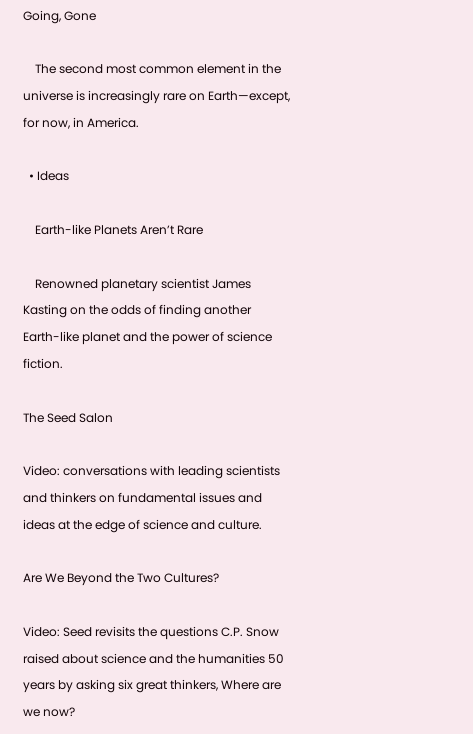Going, Gone

    The second most common element in the universe is increasingly rare on Earth—except, for now, in America.

  • Ideas

    Earth-like Planets Aren’t Rare

    Renowned planetary scientist James Kasting on the odds of finding another Earth-like planet and the power of science fiction.

The Seed Salon

Video: conversations with leading scientists and thinkers on fundamental issues and ideas at the edge of science and culture.

Are We Beyond the Two Cultures?

Video: Seed revisits the questions C.P. Snow raised about science and the humanities 50 years by asking six great thinkers, Where are we now?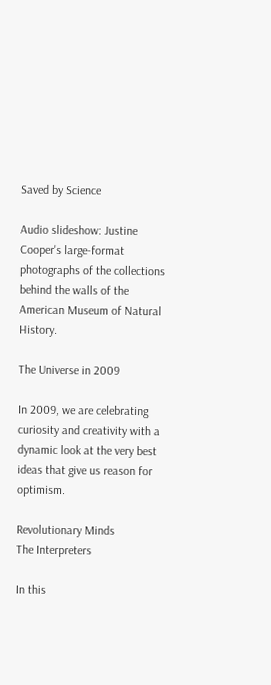Saved by Science

Audio slideshow: Justine Cooper's large-format photographs of the collections behind the walls of the American Museum of Natural History.

The Universe in 2009

In 2009, we are celebrating curiosity and creativity with a dynamic look at the very best ideas that give us reason for optimism.

Revolutionary Minds
The Interpreters

In this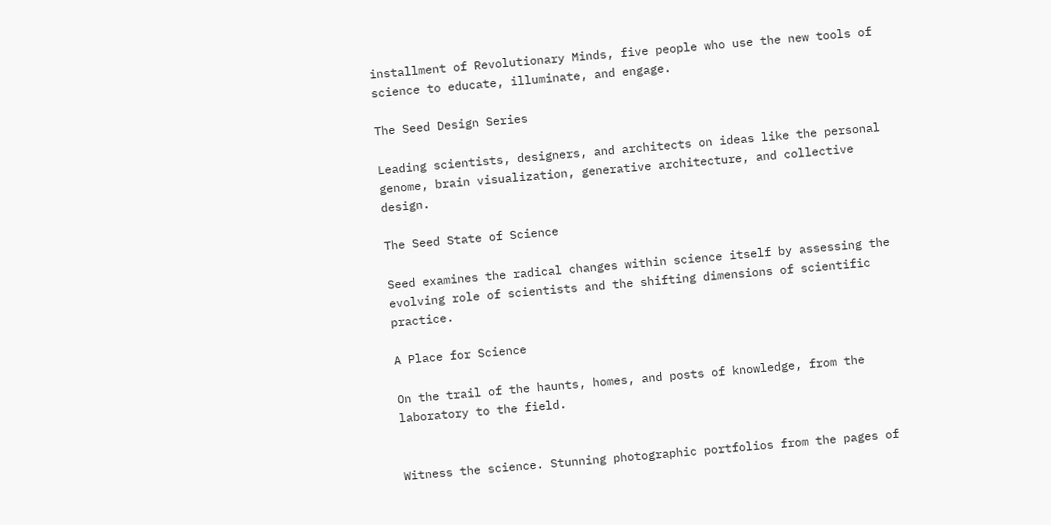installment of Revolutionary Minds, five people who use the new tools of science to educate, illuminate, and engage.

The Seed Design Series

Leading scientists, designers, and architects on ideas like the personal genome, brain visualization, generative architecture, and collective design.

The Seed State of Science

Seed examines the radical changes within science itself by assessing the evolving role of scientists and the shifting dimensions of scientific practice.

A Place for Science

On the trail of the haunts, homes, and posts of knowledge, from the laboratory to the field.


Witness the science. Stunning photographic portfolios from the pages of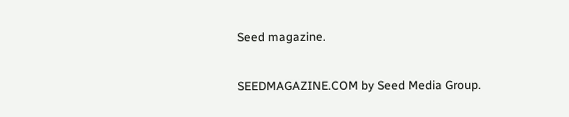Seed magazine.

SEEDMAGAZINE.COM by Seed Media Group.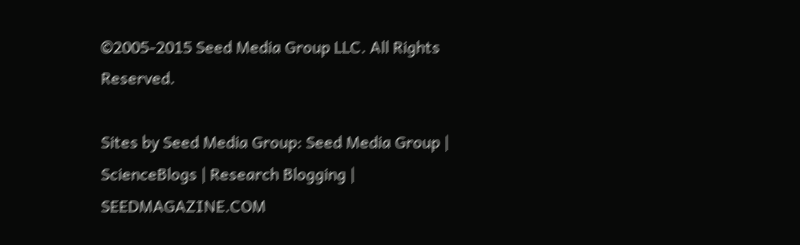©2005-2015 Seed Media Group LLC. All Rights Reserved.

Sites by Seed Media Group: Seed Media Group | ScienceBlogs | Research Blogging | SEEDMAGAZINE.COM